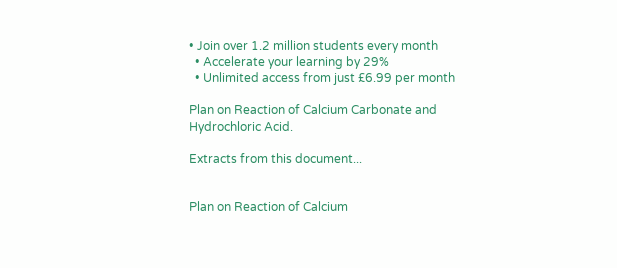• Join over 1.2 million students every month
  • Accelerate your learning by 29%
  • Unlimited access from just £6.99 per month

Plan on Reaction of Calcium Carbonate and Hydrochloric Acid.

Extracts from this document...


Plan on Reaction of Calcium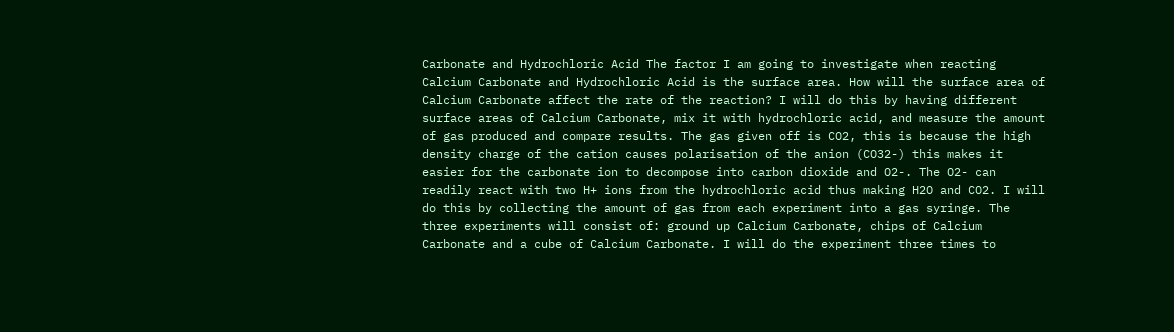Carbonate and Hydrochloric Acid The factor I am going to investigate when reacting Calcium Carbonate and Hydrochloric Acid is the surface area. How will the surface area of Calcium Carbonate affect the rate of the reaction? I will do this by having different surface areas of Calcium Carbonate, mix it with hydrochloric acid, and measure the amount of gas produced and compare results. The gas given off is CO2, this is because the high density charge of the cation causes polarisation of the anion (CO32-) this makes it easier for the carbonate ion to decompose into carbon dioxide and O2-. The O2- can readily react with two H+ ions from the hydrochloric acid thus making H2O and CO2. I will do this by collecting the amount of gas from each experiment into a gas syringe. The three experiments will consist of: ground up Calcium Carbonate, chips of Calcium Carbonate and a cube of Calcium Carbonate. I will do the experiment three times to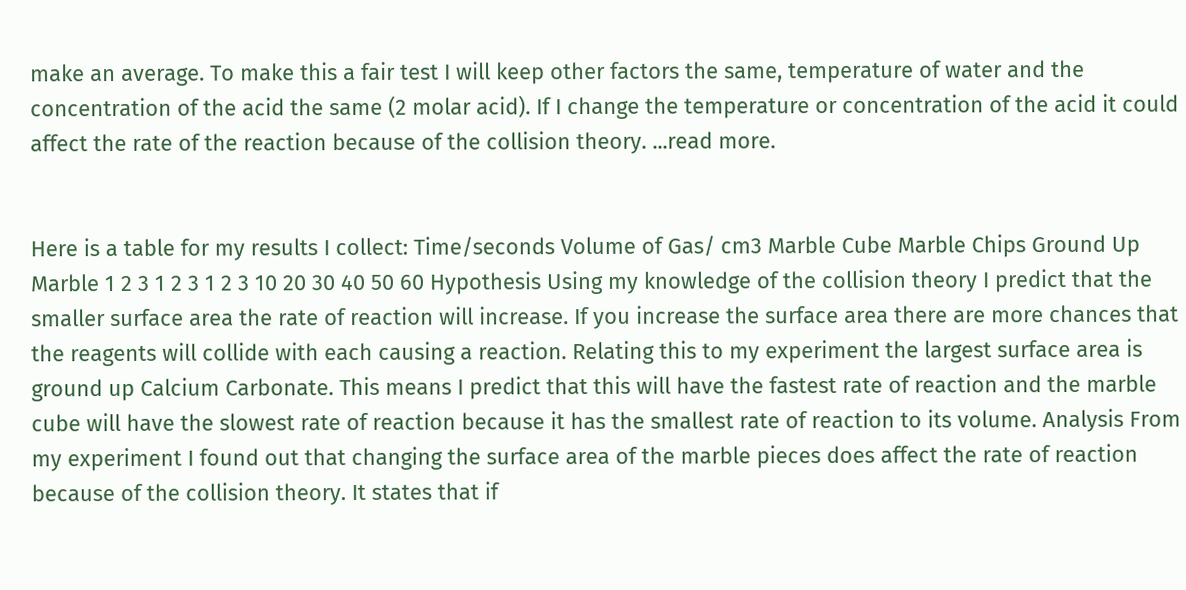make an average. To make this a fair test I will keep other factors the same, temperature of water and the concentration of the acid the same (2 molar acid). If I change the temperature or concentration of the acid it could affect the rate of the reaction because of the collision theory. ...read more.


Here is a table for my results I collect: Time/seconds Volume of Gas/ cm3 Marble Cube Marble Chips Ground Up Marble 1 2 3 1 2 3 1 2 3 10 20 30 40 50 60 Hypothesis Using my knowledge of the collision theory I predict that the smaller surface area the rate of reaction will increase. If you increase the surface area there are more chances that the reagents will collide with each causing a reaction. Relating this to my experiment the largest surface area is ground up Calcium Carbonate. This means I predict that this will have the fastest rate of reaction and the marble cube will have the slowest rate of reaction because it has the smallest rate of reaction to its volume. Analysis From my experiment I found out that changing the surface area of the marble pieces does affect the rate of reaction because of the collision theory. It states that if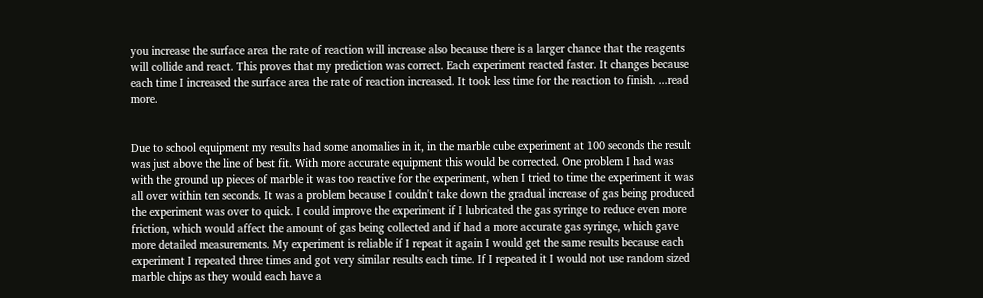you increase the surface area the rate of reaction will increase also because there is a larger chance that the reagents will collide and react. This proves that my prediction was correct. Each experiment reacted faster. It changes because each time I increased the surface area the rate of reaction increased. It took less time for the reaction to finish. ...read more.


Due to school equipment my results had some anomalies in it, in the marble cube experiment at 100 seconds the result was just above the line of best fit. With more accurate equipment this would be corrected. One problem I had was with the ground up pieces of marble it was too reactive for the experiment, when I tried to time the experiment it was all over within ten seconds. It was a problem because I couldn't take down the gradual increase of gas being produced the experiment was over to quick. I could improve the experiment if I lubricated the gas syringe to reduce even more friction, which would affect the amount of gas being collected and if had a more accurate gas syringe, which gave more detailed measurements. My experiment is reliable if I repeat it again I would get the same results because each experiment I repeated three times and got very similar results each time. If I repeated it I would not use random sized marble chips as they would each have a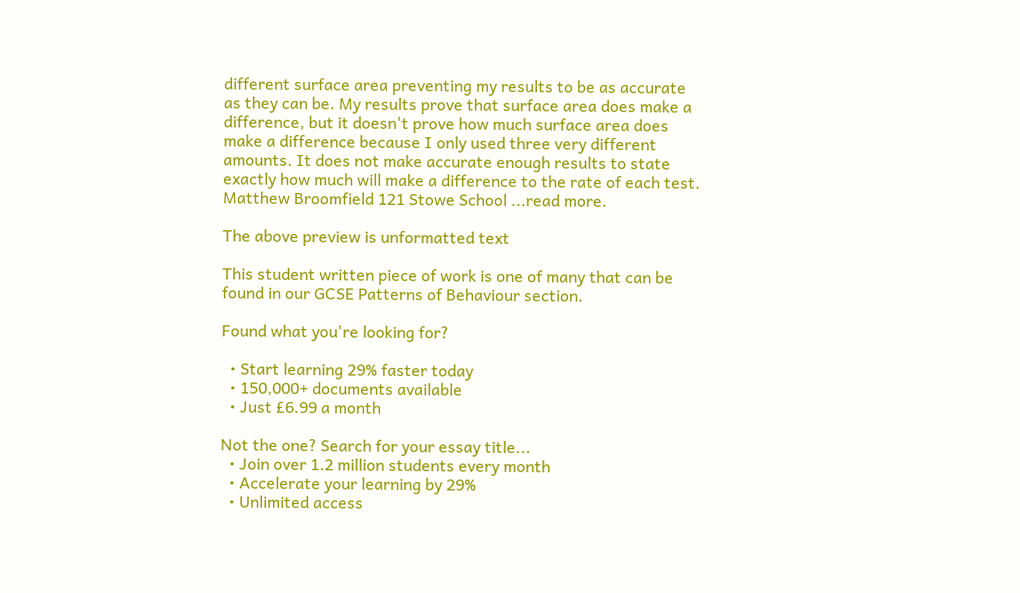different surface area preventing my results to be as accurate as they can be. My results prove that surface area does make a difference, but it doesn't prove how much surface area does make a difference because I only used three very different amounts. It does not make accurate enough results to state exactly how much will make a difference to the rate of each test. Matthew Broomfield 121 Stowe School ...read more.

The above preview is unformatted text

This student written piece of work is one of many that can be found in our GCSE Patterns of Behaviour section.

Found what you're looking for?

  • Start learning 29% faster today
  • 150,000+ documents available
  • Just £6.99 a month

Not the one? Search for your essay title...
  • Join over 1.2 million students every month
  • Accelerate your learning by 29%
  • Unlimited access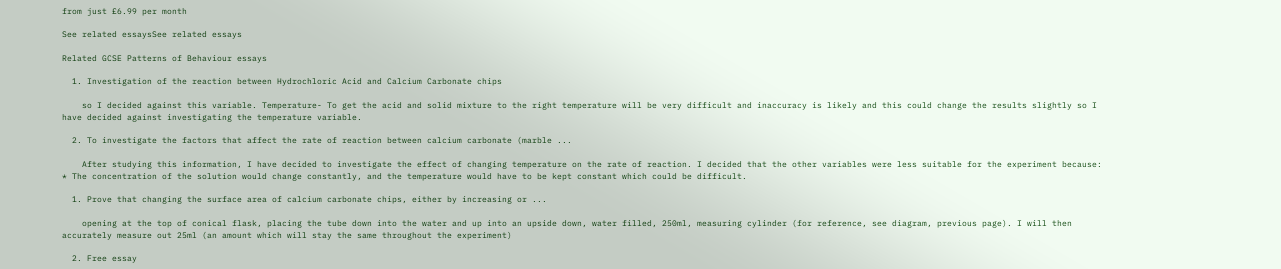from just £6.99 per month

See related essaysSee related essays

Related GCSE Patterns of Behaviour essays

  1. Investigation of the reaction between Hydrochloric Acid and Calcium Carbonate chips

    so I decided against this variable. Temperature- To get the acid and solid mixture to the right temperature will be very difficult and inaccuracy is likely and this could change the results slightly so I have decided against investigating the temperature variable.

  2. To investigate the factors that affect the rate of reaction between calcium carbonate (marble ...

    After studying this information, I have decided to investigate the effect of changing temperature on the rate of reaction. I decided that the other variables were less suitable for the experiment because: * The concentration of the solution would change constantly, and the temperature would have to be kept constant which could be difficult.

  1. Prove that changing the surface area of calcium carbonate chips, either by increasing or ...

    opening at the top of conical flask, placing the tube down into the water and up into an upside down, water filled, 250ml, measuring cylinder (for reference, see diagram, previous page). I will then accurately measure out 25ml (an amount which will stay the same throughout the experiment)

  2. Free essay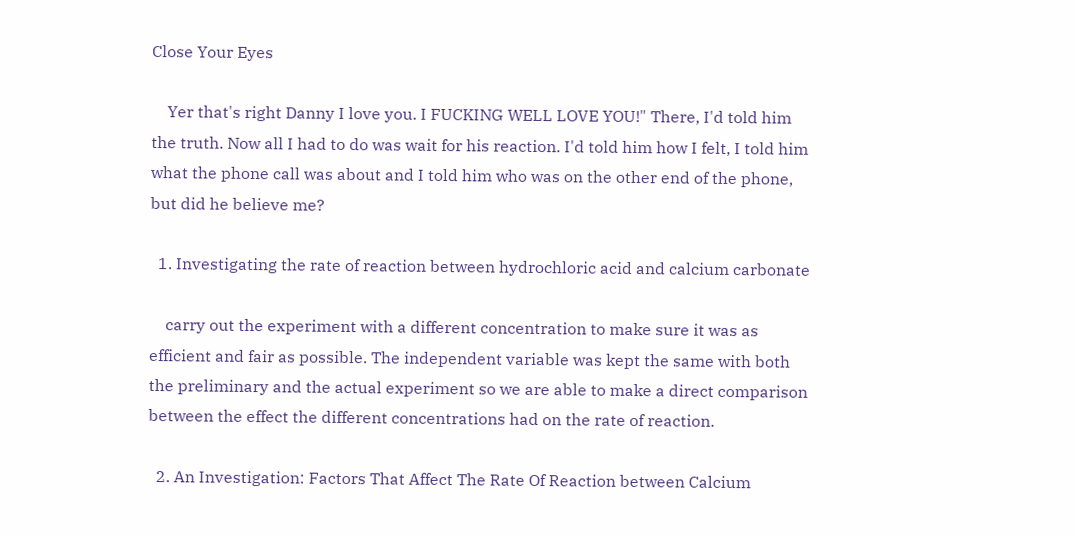Close Your Eyes

    Yer that's right Danny I love you. I FUCKING WELL LOVE YOU!" There, I'd told him the truth. Now all I had to do was wait for his reaction. I'd told him how I felt, I told him what the phone call was about and I told him who was on the other end of the phone, but did he believe me?

  1. Investigating the rate of reaction between hydrochloric acid and calcium carbonate

    carry out the experiment with a different concentration to make sure it was as efficient and fair as possible. The independent variable was kept the same with both the preliminary and the actual experiment so we are able to make a direct comparison between the effect the different concentrations had on the rate of reaction.

  2. An Investigation: Factors That Affect The Rate Of Reaction between Calcium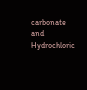carbonate and Hydrochloric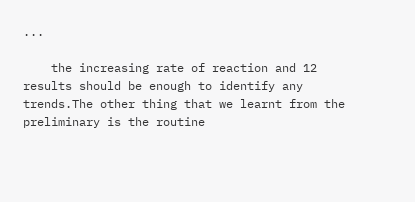...

    the increasing rate of reaction and 12 results should be enough to identify any trends.The other thing that we learnt from the preliminary is the routine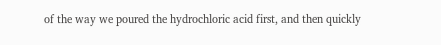of the way we poured the hydrochloric acid first, and then quickly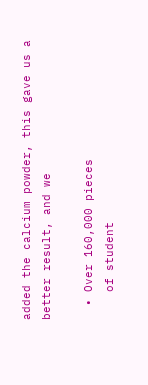added the calcium powder, this gave us a better result, and we

  • Over 160,000 pieces
    of student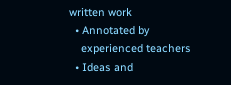written work
  • Annotated by
    experienced teachers
  • Ideas and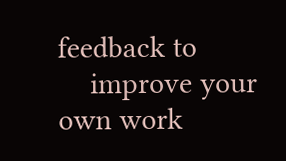feedback to
    improve your own work